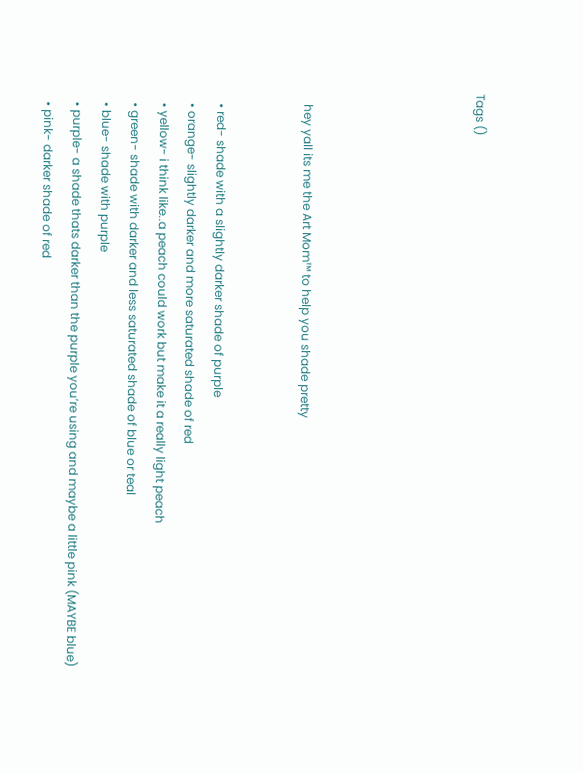Tags ()





    hey yall its me the Art Mom™ to help you shade pretty


    • red- shade with a slightly darker shade of purple
    • orange- slightly darker and more saturated shade of red
    • yellow- i think like..a peach could work but make it a really light peach
    • green- shade with darker and less saturated shade of blue or teal
    • blue- shade with purple
    • purple- a shade thats darker than the purple you’re using and maybe a little pink (MAYBE blue)
    • pink- darker shade of red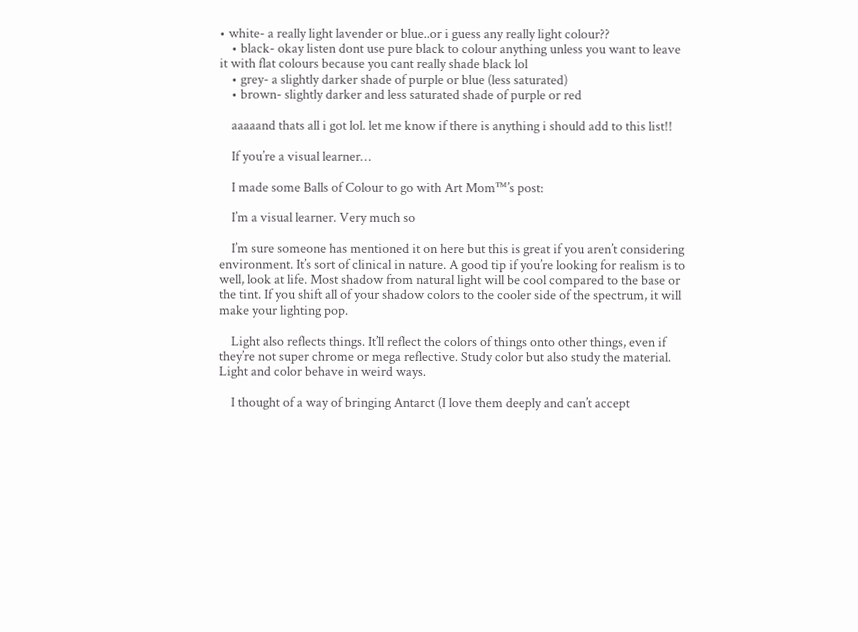• white- a really light lavender or blue..or i guess any really light colour??
    • black- okay listen dont use pure black to colour anything unless you want to leave it with flat colours because you cant really shade black lol
    • grey- a slightly darker shade of purple or blue (less saturated)
    • brown- slightly darker and less saturated shade of purple or red

    aaaaand thats all i got lol. let me know if there is anything i should add to this list!!

    If you’re a visual learner…

    I made some Balls of Colour to go with Art Mom™’s post:

    I’m a visual learner. Very much so

    I’m sure someone has mentioned it on here but this is great if you aren’t considering environment. It’s sort of clinical in nature. A good tip if you’re looking for realism is to well, look at life. Most shadow from natural light will be cool compared to the base or the tint. If you shift all of your shadow colors to the cooler side of the spectrum, it will make your lighting pop.

    Light also reflects things. It’ll reflect the colors of things onto other things, even if they’re not super chrome or mega reflective. Study color but also study the material. Light and color behave in weird ways.

    I thought of a way of bringing Antarct (I love them deeply and can’t accept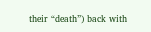their “death”) back with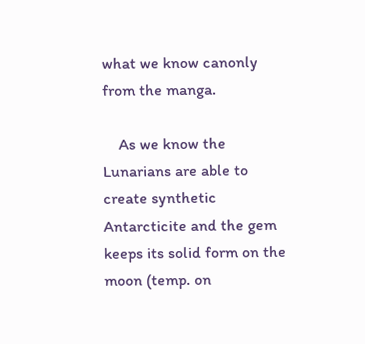what we know canonly from the manga.

    As we know the Lunarians are able to create synthetic Antarcticite and the gem keeps its solid form on the moon (temp. on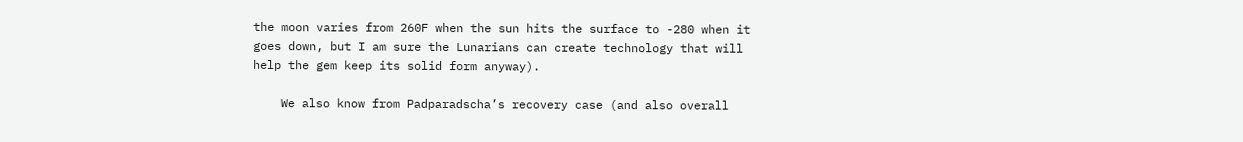the moon varies from 260F when the sun hits the surface to -280 when it goes down, but I am sure the Lunarians can create technology that will help the gem keep its solid form anyway).

    We also know from Padparadscha’s recovery case (and also overall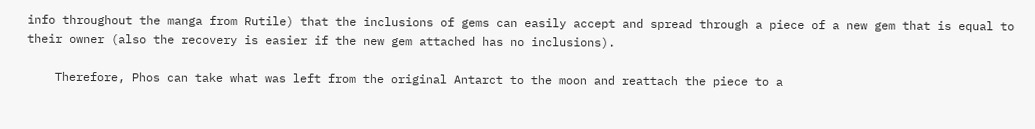info throughout the manga from Rutile) that the inclusions of gems can easily accept and spread through a piece of a new gem that is equal to their owner (also the recovery is easier if the new gem attached has no inclusions).

    Therefore, Phos can take what was left from the original Antarct to the moon and reattach the piece to a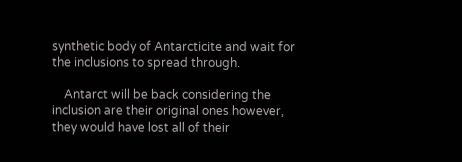synthetic body of Antarcticite and wait for the inclusions to spread through.

    Antarct will be back considering the inclusion are their original ones however, they would have lost all of their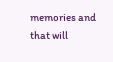memories and that will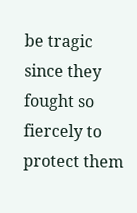be tragic since they fought so fiercely to protect them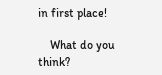in first place!

    What do you think?